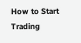How to Start Trading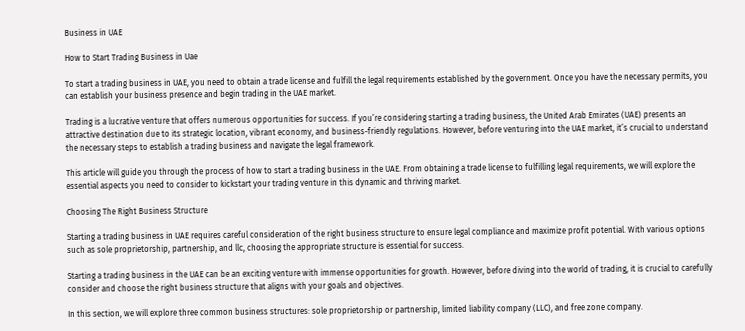Business in UAE

How to Start Trading Business in Uae

To start a trading business in UAE, you need to obtain a trade license and fulfill the legal requirements established by the government. Once you have the necessary permits, you can establish your business presence and begin trading in the UAE market.

Trading is a lucrative venture that offers numerous opportunities for success. If you’re considering starting a trading business, the United Arab Emirates (UAE) presents an attractive destination due to its strategic location, vibrant economy, and business-friendly regulations. However, before venturing into the UAE market, it’s crucial to understand the necessary steps to establish a trading business and navigate the legal framework.

This article will guide you through the process of how to start a trading business in the UAE. From obtaining a trade license to fulfilling legal requirements, we will explore the essential aspects you need to consider to kickstart your trading venture in this dynamic and thriving market.

Choosing The Right Business Structure

Starting a trading business in UAE requires careful consideration of the right business structure to ensure legal compliance and maximize profit potential. With various options such as sole proprietorship, partnership, and llc, choosing the appropriate structure is essential for success.

Starting a trading business in the UAE can be an exciting venture with immense opportunities for growth. However, before diving into the world of trading, it is crucial to carefully consider and choose the right business structure that aligns with your goals and objectives.

In this section, we will explore three common business structures: sole proprietorship or partnership, limited liability company (LLC), and free zone company.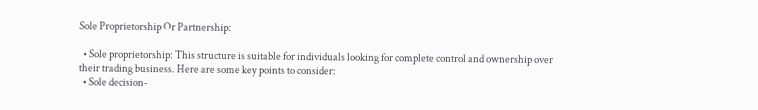Sole Proprietorship Or Partnership:

  • Sole proprietorship: This structure is suitable for individuals looking for complete control and ownership over their trading business. Here are some key points to consider:
  • Sole decision-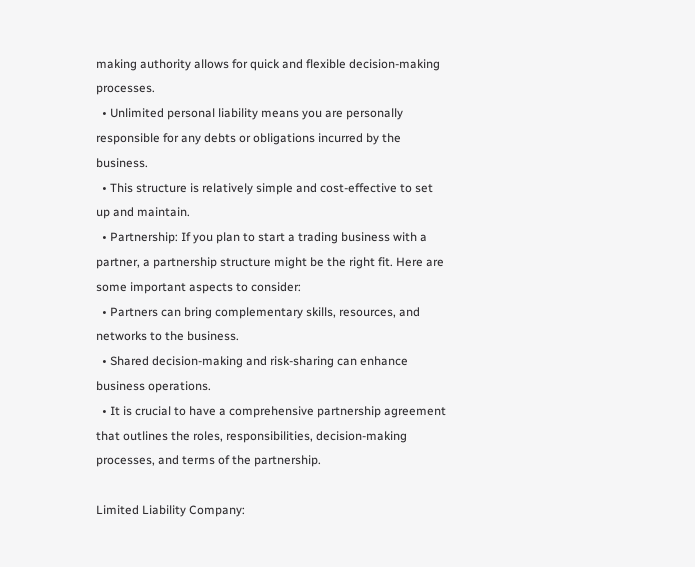making authority allows for quick and flexible decision-making processes.
  • Unlimited personal liability means you are personally responsible for any debts or obligations incurred by the business.
  • This structure is relatively simple and cost-effective to set up and maintain.
  • Partnership: If you plan to start a trading business with a partner, a partnership structure might be the right fit. Here are some important aspects to consider:
  • Partners can bring complementary skills, resources, and networks to the business.
  • Shared decision-making and risk-sharing can enhance business operations.
  • It is crucial to have a comprehensive partnership agreement that outlines the roles, responsibilities, decision-making processes, and terms of the partnership.

Limited Liability Company: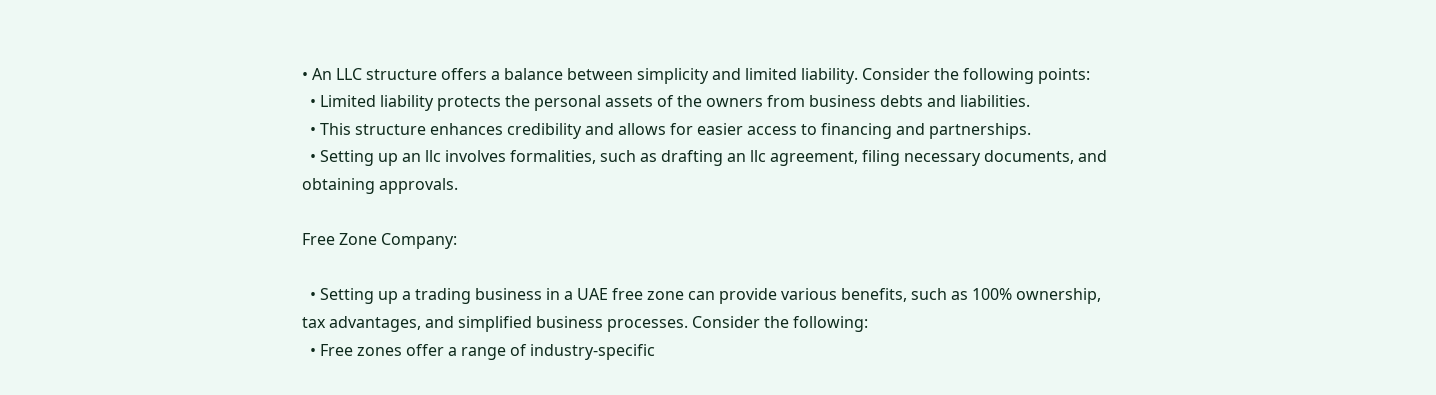• An LLC structure offers a balance between simplicity and limited liability. Consider the following points:
  • Limited liability protects the personal assets of the owners from business debts and liabilities.
  • This structure enhances credibility and allows for easier access to financing and partnerships.
  • Setting up an llc involves formalities, such as drafting an llc agreement, filing necessary documents, and obtaining approvals.

Free Zone Company:

  • Setting up a trading business in a UAE free zone can provide various benefits, such as 100% ownership, tax advantages, and simplified business processes. Consider the following:
  • Free zones offer a range of industry-specific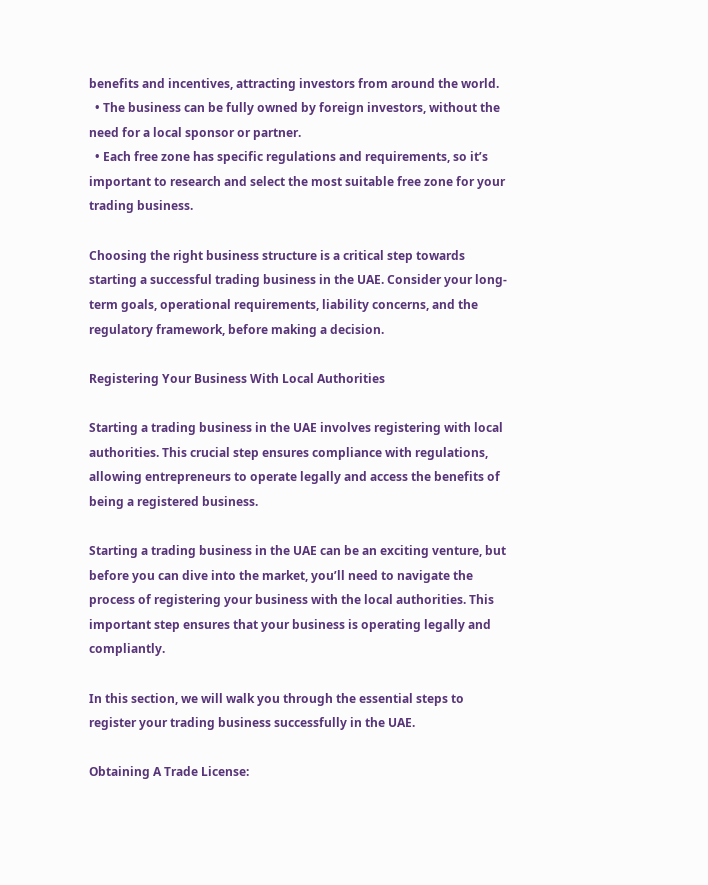benefits and incentives, attracting investors from around the world.
  • The business can be fully owned by foreign investors, without the need for a local sponsor or partner.
  • Each free zone has specific regulations and requirements, so it’s important to research and select the most suitable free zone for your trading business.

Choosing the right business structure is a critical step towards starting a successful trading business in the UAE. Consider your long-term goals, operational requirements, liability concerns, and the regulatory framework, before making a decision.

Registering Your Business With Local Authorities

Starting a trading business in the UAE involves registering with local authorities. This crucial step ensures compliance with regulations, allowing entrepreneurs to operate legally and access the benefits of being a registered business.

Starting a trading business in the UAE can be an exciting venture, but before you can dive into the market, you’ll need to navigate the process of registering your business with the local authorities. This important step ensures that your business is operating legally and compliantly.

In this section, we will walk you through the essential steps to register your trading business successfully in the UAE.

Obtaining A Trade License: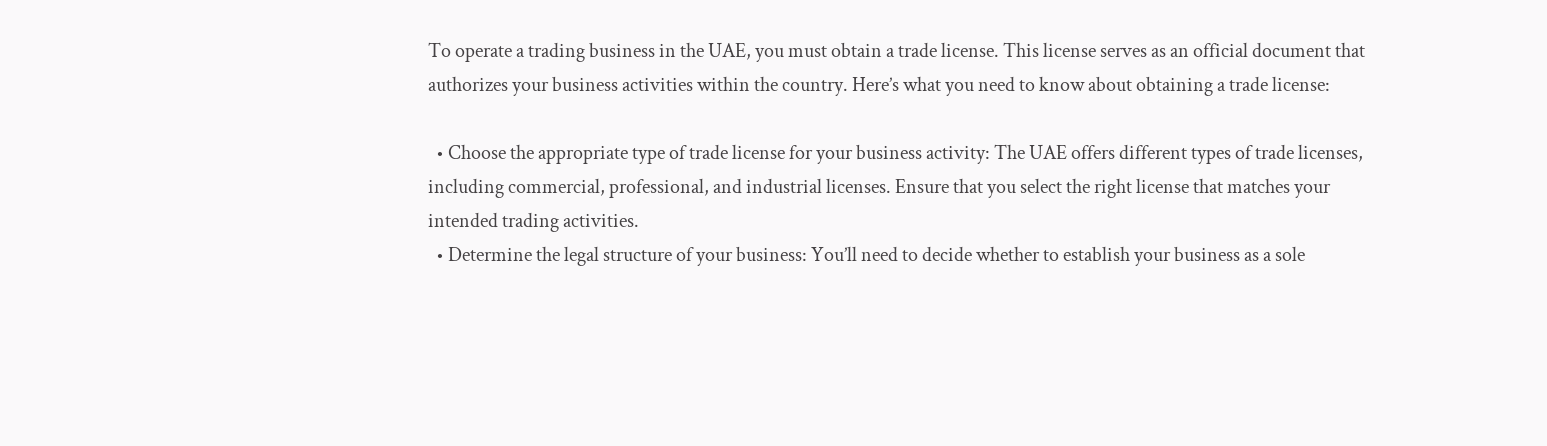To operate a trading business in the UAE, you must obtain a trade license. This license serves as an official document that authorizes your business activities within the country. Here’s what you need to know about obtaining a trade license:

  • Choose the appropriate type of trade license for your business activity: The UAE offers different types of trade licenses, including commercial, professional, and industrial licenses. Ensure that you select the right license that matches your intended trading activities.
  • Determine the legal structure of your business: You’ll need to decide whether to establish your business as a sole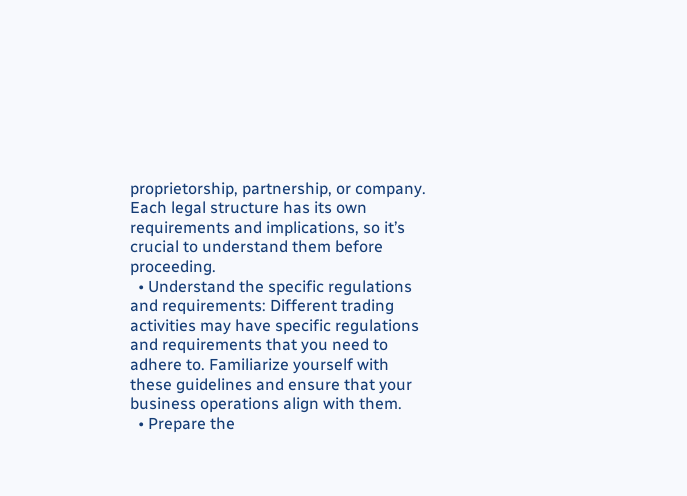proprietorship, partnership, or company. Each legal structure has its own requirements and implications, so it’s crucial to understand them before proceeding.
  • Understand the specific regulations and requirements: Different trading activities may have specific regulations and requirements that you need to adhere to. Familiarize yourself with these guidelines and ensure that your business operations align with them.
  • Prepare the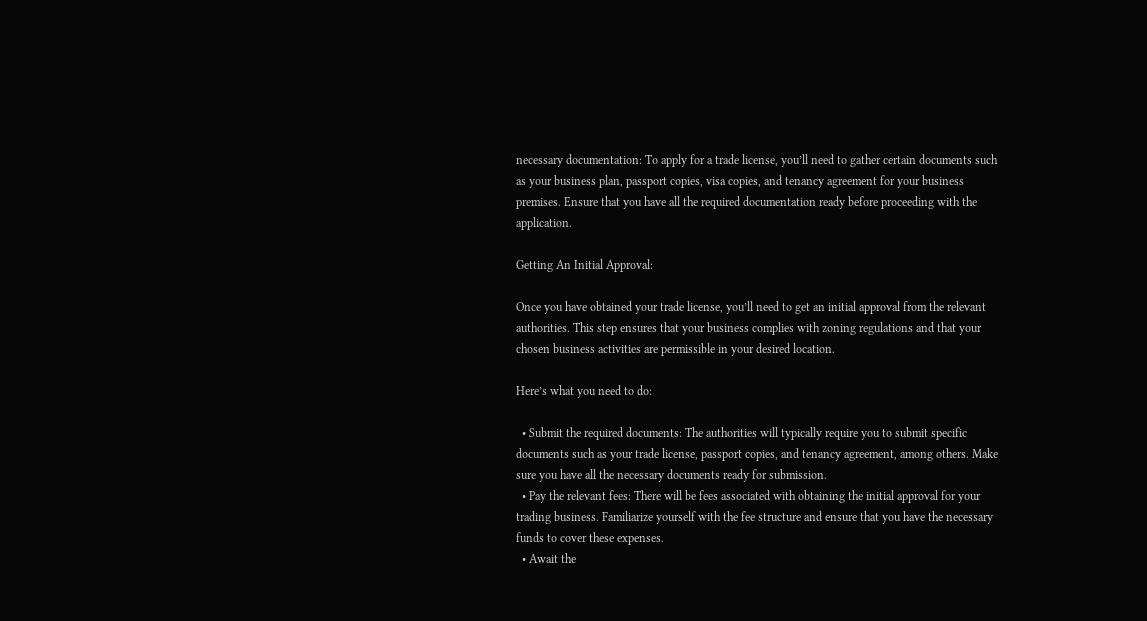necessary documentation: To apply for a trade license, you’ll need to gather certain documents such as your business plan, passport copies, visa copies, and tenancy agreement for your business premises. Ensure that you have all the required documentation ready before proceeding with the application.

Getting An Initial Approval:

Once you have obtained your trade license, you’ll need to get an initial approval from the relevant authorities. This step ensures that your business complies with zoning regulations and that your chosen business activities are permissible in your desired location.

Here’s what you need to do:

  • Submit the required documents: The authorities will typically require you to submit specific documents such as your trade license, passport copies, and tenancy agreement, among others. Make sure you have all the necessary documents ready for submission.
  • Pay the relevant fees: There will be fees associated with obtaining the initial approval for your trading business. Familiarize yourself with the fee structure and ensure that you have the necessary funds to cover these expenses.
  • Await the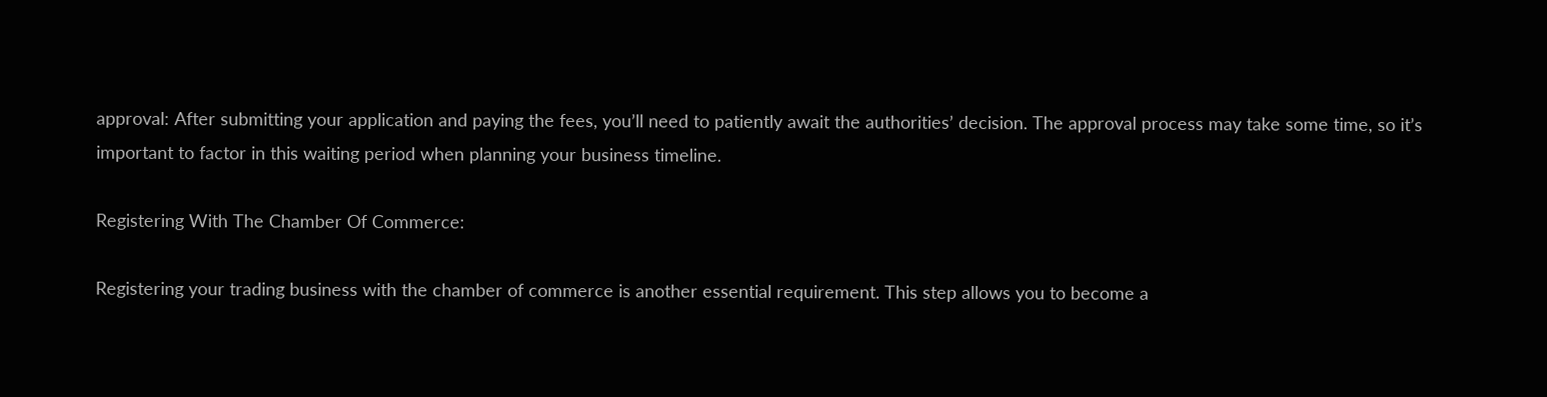approval: After submitting your application and paying the fees, you’ll need to patiently await the authorities’ decision. The approval process may take some time, so it’s important to factor in this waiting period when planning your business timeline.

Registering With The Chamber Of Commerce:

Registering your trading business with the chamber of commerce is another essential requirement. This step allows you to become a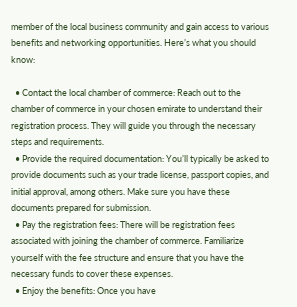member of the local business community and gain access to various benefits and networking opportunities. Here’s what you should know:

  • Contact the local chamber of commerce: Reach out to the chamber of commerce in your chosen emirate to understand their registration process. They will guide you through the necessary steps and requirements.
  • Provide the required documentation: You’ll typically be asked to provide documents such as your trade license, passport copies, and initial approval, among others. Make sure you have these documents prepared for submission.
  • Pay the registration fees: There will be registration fees associated with joining the chamber of commerce. Familiarize yourself with the fee structure and ensure that you have the necessary funds to cover these expenses.
  • Enjoy the benefits: Once you have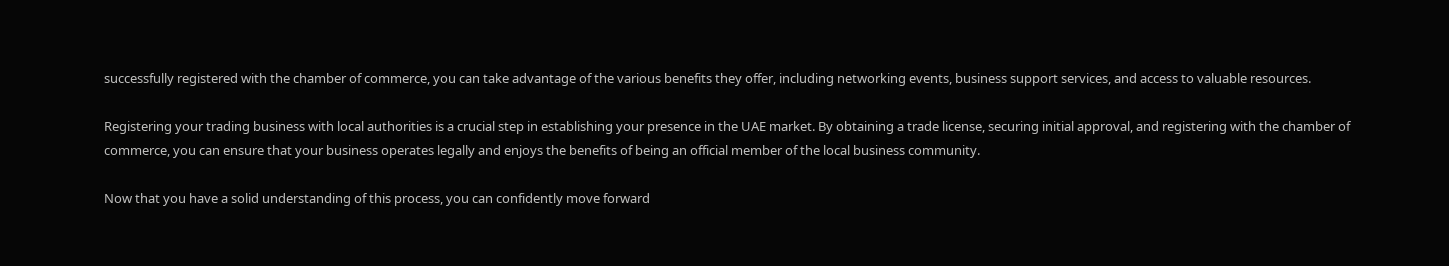successfully registered with the chamber of commerce, you can take advantage of the various benefits they offer, including networking events, business support services, and access to valuable resources.

Registering your trading business with local authorities is a crucial step in establishing your presence in the UAE market. By obtaining a trade license, securing initial approval, and registering with the chamber of commerce, you can ensure that your business operates legally and enjoys the benefits of being an official member of the local business community.

Now that you have a solid understanding of this process, you can confidently move forward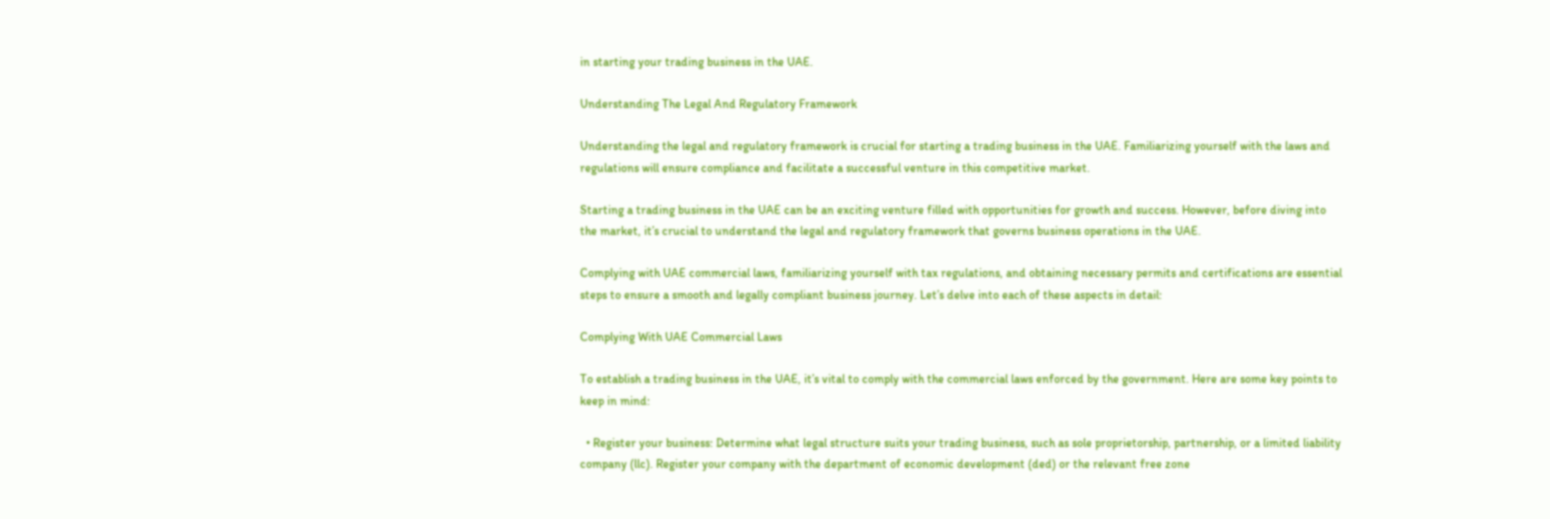in starting your trading business in the UAE.

Understanding The Legal And Regulatory Framework

Understanding the legal and regulatory framework is crucial for starting a trading business in the UAE. Familiarizing yourself with the laws and regulations will ensure compliance and facilitate a successful venture in this competitive market.

Starting a trading business in the UAE can be an exciting venture filled with opportunities for growth and success. However, before diving into the market, it’s crucial to understand the legal and regulatory framework that governs business operations in the UAE.

Complying with UAE commercial laws, familiarizing yourself with tax regulations, and obtaining necessary permits and certifications are essential steps to ensure a smooth and legally compliant business journey. Let’s delve into each of these aspects in detail:

Complying With UAE Commercial Laws

To establish a trading business in the UAE, it’s vital to comply with the commercial laws enforced by the government. Here are some key points to keep in mind:

  • Register your business: Determine what legal structure suits your trading business, such as sole proprietorship, partnership, or a limited liability company (llc). Register your company with the department of economic development (ded) or the relevant free zone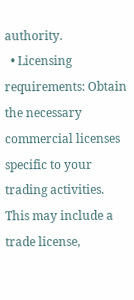authority.
  • Licensing requirements: Obtain the necessary commercial licenses specific to your trading activities. This may include a trade license,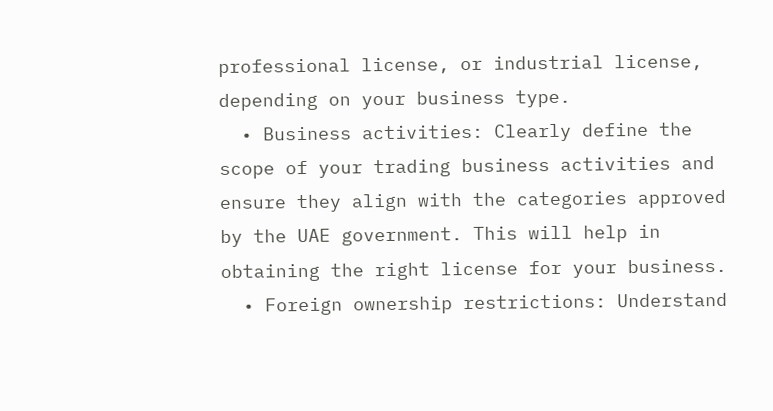professional license, or industrial license, depending on your business type.
  • Business activities: Clearly define the scope of your trading business activities and ensure they align with the categories approved by the UAE government. This will help in obtaining the right license for your business.
  • Foreign ownership restrictions: Understand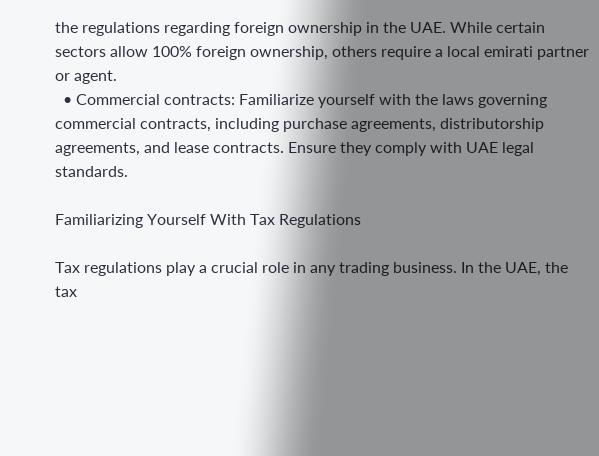the regulations regarding foreign ownership in the UAE. While certain sectors allow 100% foreign ownership, others require a local emirati partner or agent.
  • Commercial contracts: Familiarize yourself with the laws governing commercial contracts, including purchase agreements, distributorship agreements, and lease contracts. Ensure they comply with UAE legal standards.

Familiarizing Yourself With Tax Regulations

Tax regulations play a crucial role in any trading business. In the UAE, the tax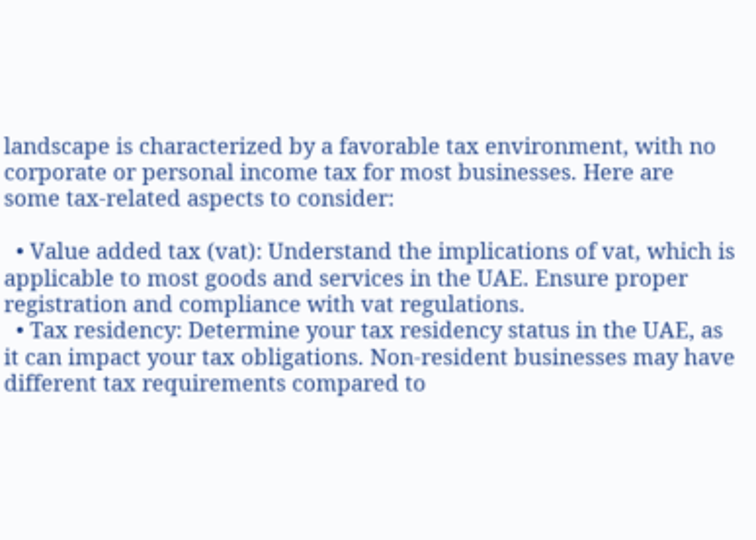landscape is characterized by a favorable tax environment, with no corporate or personal income tax for most businesses. Here are some tax-related aspects to consider:

  • Value added tax (vat): Understand the implications of vat, which is applicable to most goods and services in the UAE. Ensure proper registration and compliance with vat regulations.
  • Tax residency: Determine your tax residency status in the UAE, as it can impact your tax obligations. Non-resident businesses may have different tax requirements compared to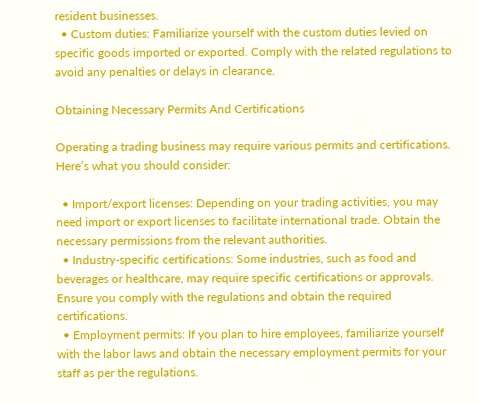resident businesses.
  • Custom duties: Familiarize yourself with the custom duties levied on specific goods imported or exported. Comply with the related regulations to avoid any penalties or delays in clearance.

Obtaining Necessary Permits And Certifications

Operating a trading business may require various permits and certifications. Here’s what you should consider:

  • Import/export licenses: Depending on your trading activities, you may need import or export licenses to facilitate international trade. Obtain the necessary permissions from the relevant authorities.
  • Industry-specific certifications: Some industries, such as food and beverages or healthcare, may require specific certifications or approvals. Ensure you comply with the regulations and obtain the required certifications.
  • Employment permits: If you plan to hire employees, familiarize yourself with the labor laws and obtain the necessary employment permits for your staff as per the regulations.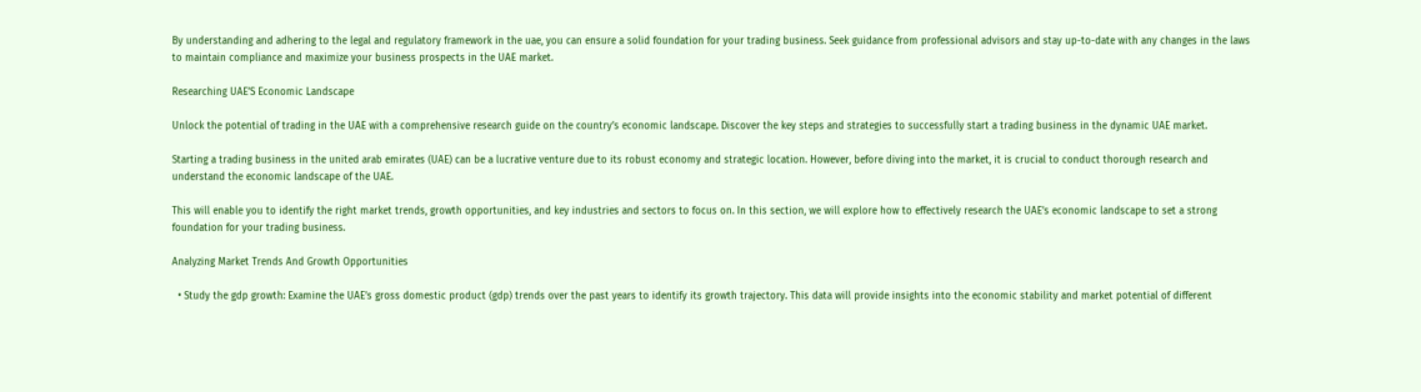By understanding and adhering to the legal and regulatory framework in the uae, you can ensure a solid foundation for your trading business. Seek guidance from professional advisors and stay up-to-date with any changes in the laws to maintain compliance and maximize your business prospects in the UAE market.

Researching UAE’S Economic Landscape

Unlock the potential of trading in the UAE with a comprehensive research guide on the country’s economic landscape. Discover the key steps and strategies to successfully start a trading business in the dynamic UAE market.

Starting a trading business in the united arab emirates (UAE) can be a lucrative venture due to its robust economy and strategic location. However, before diving into the market, it is crucial to conduct thorough research and understand the economic landscape of the UAE.

This will enable you to identify the right market trends, growth opportunities, and key industries and sectors to focus on. In this section, we will explore how to effectively research the UAE’s economic landscape to set a strong foundation for your trading business.

Analyzing Market Trends And Growth Opportunities

  • Study the gdp growth: Examine the UAE’s gross domestic product (gdp) trends over the past years to identify its growth trajectory. This data will provide insights into the economic stability and market potential of different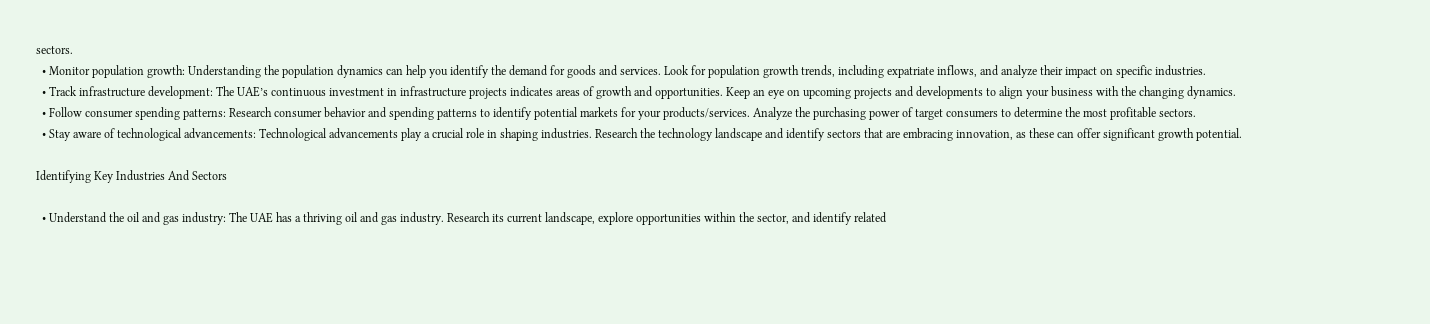sectors.
  • Monitor population growth: Understanding the population dynamics can help you identify the demand for goods and services. Look for population growth trends, including expatriate inflows, and analyze their impact on specific industries.
  • Track infrastructure development: The UAE’s continuous investment in infrastructure projects indicates areas of growth and opportunities. Keep an eye on upcoming projects and developments to align your business with the changing dynamics.
  • Follow consumer spending patterns: Research consumer behavior and spending patterns to identify potential markets for your products/services. Analyze the purchasing power of target consumers to determine the most profitable sectors.
  • Stay aware of technological advancements: Technological advancements play a crucial role in shaping industries. Research the technology landscape and identify sectors that are embracing innovation, as these can offer significant growth potential.

Identifying Key Industries And Sectors

  • Understand the oil and gas industry: The UAE has a thriving oil and gas industry. Research its current landscape, explore opportunities within the sector, and identify related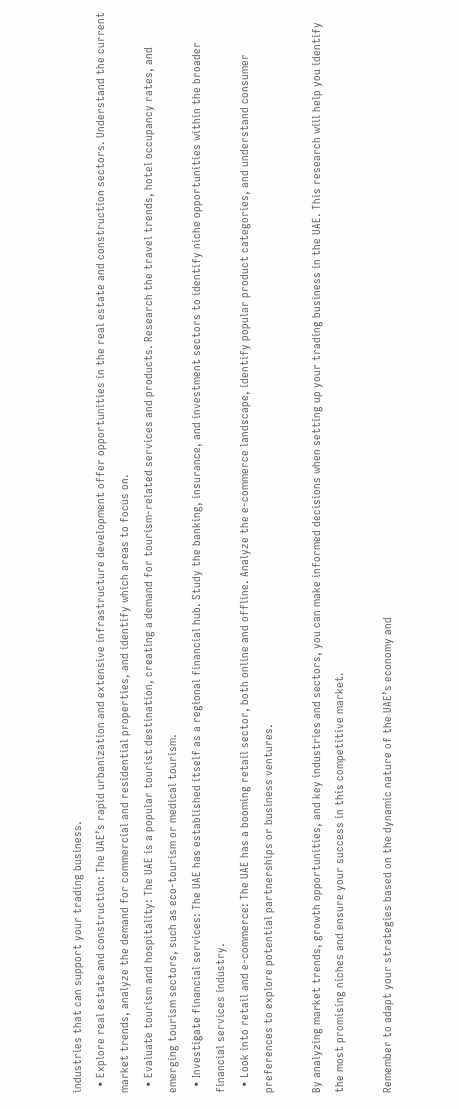industries that can support your trading business.
  • Explore real estate and construction: The UAE’s rapid urbanization and extensive infrastructure development offer opportunities in the real estate and construction sectors. Understand the current market trends, analyze the demand for commercial and residential properties, and identify which areas to focus on.
  • Evaluate tourism and hospitality: The UAE is a popular tourist destination, creating a demand for tourism-related services and products. Research the travel trends, hotel occupancy rates, and emerging tourism sectors, such as eco-tourism or medical tourism.
  • Investigate financial services: The UAE has established itself as a regional financial hub. Study the banking, insurance, and investment sectors to identify niche opportunities within the broader financial services industry.
  • Look into retail and e-commerce: The UAE has a booming retail sector, both online and offline. Analyze the e-commerce landscape, identify popular product categories, and understand consumer preferences to explore potential partnerships or business ventures.

By analyzing market trends, growth opportunities, and key industries and sectors, you can make informed decisions when setting up your trading business in the UAE. This research will help you identify the most promising niches and ensure your success in this competitive market.

Remember to adapt your strategies based on the dynamic nature of the UAE’s economy and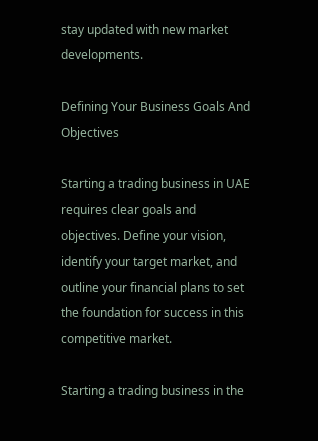stay updated with new market developments.

Defining Your Business Goals And Objectives

Starting a trading business in UAE requires clear goals and objectives. Define your vision, identify your target market, and outline your financial plans to set the foundation for success in this competitive market.

Starting a trading business in the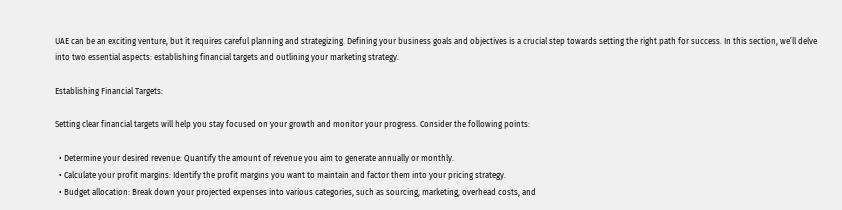UAE can be an exciting venture, but it requires careful planning and strategizing. Defining your business goals and objectives is a crucial step towards setting the right path for success. In this section, we’ll delve into two essential aspects: establishing financial targets and outlining your marketing strategy.

Establishing Financial Targets:

Setting clear financial targets will help you stay focused on your growth and monitor your progress. Consider the following points:

  • Determine your desired revenue: Quantify the amount of revenue you aim to generate annually or monthly.
  • Calculate your profit margins: Identify the profit margins you want to maintain and factor them into your pricing strategy.
  • Budget allocation: Break down your projected expenses into various categories, such as sourcing, marketing, overhead costs, and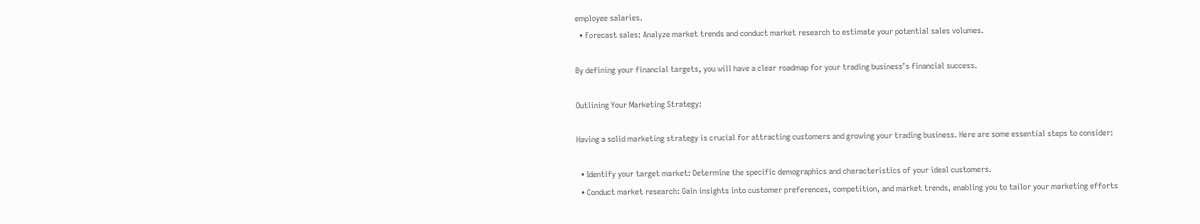employee salaries.
  • Forecast sales: Analyze market trends and conduct market research to estimate your potential sales volumes.

By defining your financial targets, you will have a clear roadmap for your trading business’s financial success.

Outlining Your Marketing Strategy:

Having a solid marketing strategy is crucial for attracting customers and growing your trading business. Here are some essential steps to consider:

  • Identify your target market: Determine the specific demographics and characteristics of your ideal customers.
  • Conduct market research: Gain insights into customer preferences, competition, and market trends, enabling you to tailor your marketing efforts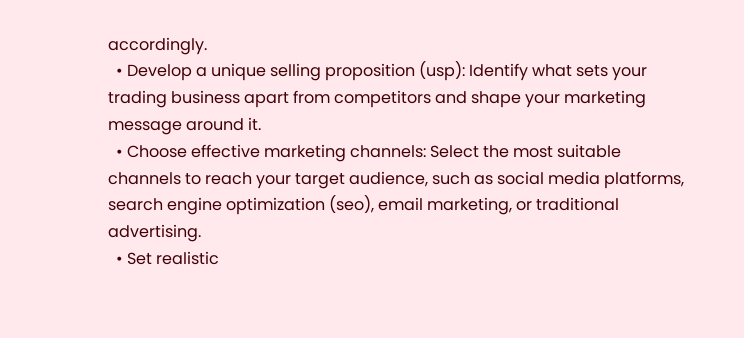accordingly.
  • Develop a unique selling proposition (usp): Identify what sets your trading business apart from competitors and shape your marketing message around it.
  • Choose effective marketing channels: Select the most suitable channels to reach your target audience, such as social media platforms, search engine optimization (seo), email marketing, or traditional advertising.
  • Set realistic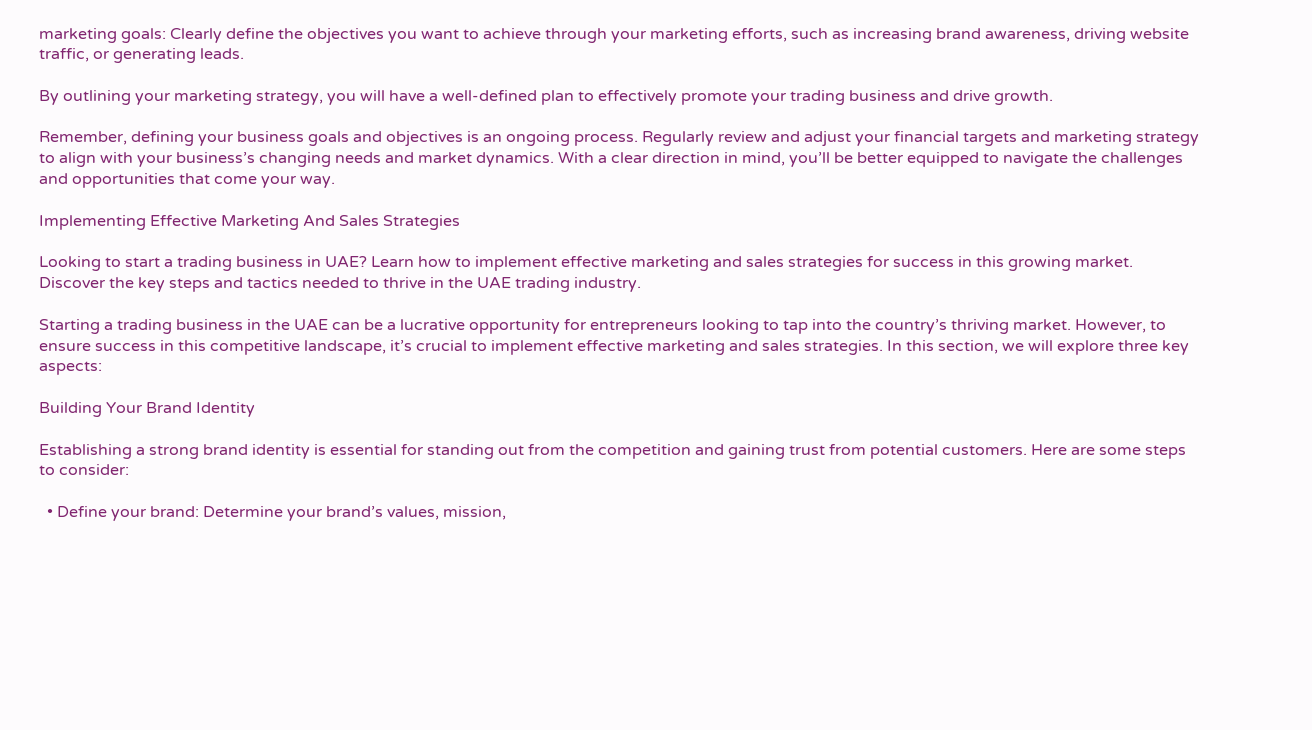marketing goals: Clearly define the objectives you want to achieve through your marketing efforts, such as increasing brand awareness, driving website traffic, or generating leads.

By outlining your marketing strategy, you will have a well-defined plan to effectively promote your trading business and drive growth.

Remember, defining your business goals and objectives is an ongoing process. Regularly review and adjust your financial targets and marketing strategy to align with your business’s changing needs and market dynamics. With a clear direction in mind, you’ll be better equipped to navigate the challenges and opportunities that come your way.

Implementing Effective Marketing And Sales Strategies

Looking to start a trading business in UAE? Learn how to implement effective marketing and sales strategies for success in this growing market. Discover the key steps and tactics needed to thrive in the UAE trading industry.

Starting a trading business in the UAE can be a lucrative opportunity for entrepreneurs looking to tap into the country’s thriving market. However, to ensure success in this competitive landscape, it’s crucial to implement effective marketing and sales strategies. In this section, we will explore three key aspects:

Building Your Brand Identity

Establishing a strong brand identity is essential for standing out from the competition and gaining trust from potential customers. Here are some steps to consider:

  • Define your brand: Determine your brand’s values, mission,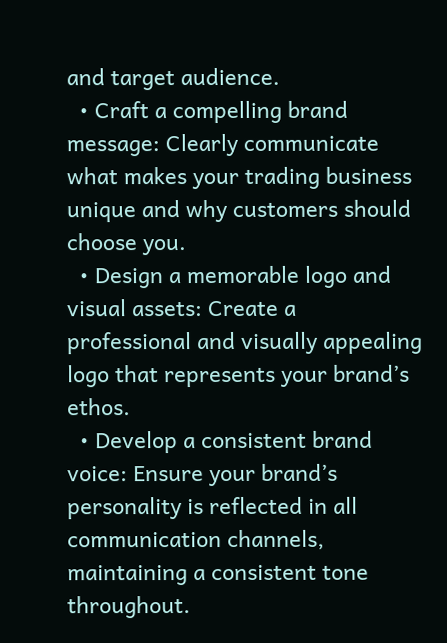and target audience.
  • Craft a compelling brand message: Clearly communicate what makes your trading business unique and why customers should choose you.
  • Design a memorable logo and visual assets: Create a professional and visually appealing logo that represents your brand’s ethos.
  • Develop a consistent brand voice: Ensure your brand’s personality is reflected in all communication channels, maintaining a consistent tone throughout.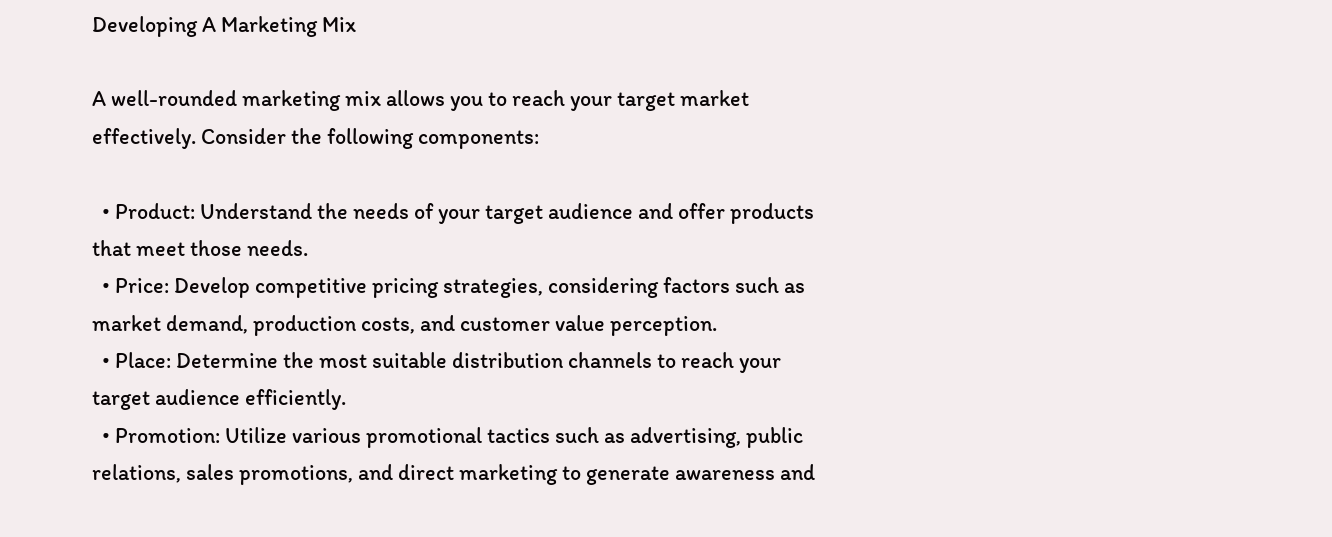Developing A Marketing Mix

A well-rounded marketing mix allows you to reach your target market effectively. Consider the following components:

  • Product: Understand the needs of your target audience and offer products that meet those needs.
  • Price: Develop competitive pricing strategies, considering factors such as market demand, production costs, and customer value perception.
  • Place: Determine the most suitable distribution channels to reach your target audience efficiently.
  • Promotion: Utilize various promotional tactics such as advertising, public relations, sales promotions, and direct marketing to generate awareness and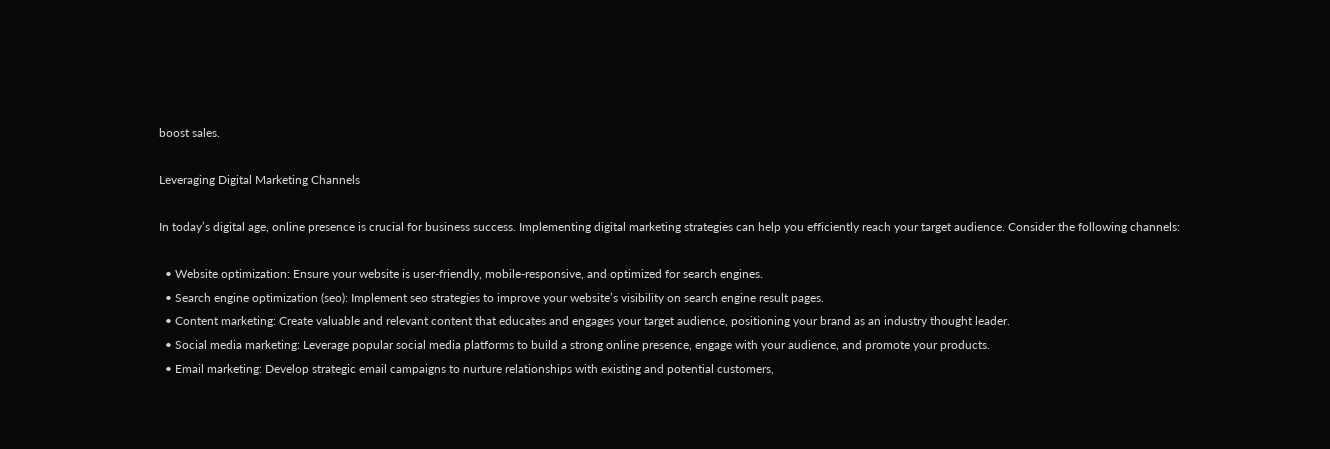boost sales.

Leveraging Digital Marketing Channels

In today’s digital age, online presence is crucial for business success. Implementing digital marketing strategies can help you efficiently reach your target audience. Consider the following channels:

  • Website optimization: Ensure your website is user-friendly, mobile-responsive, and optimized for search engines.
  • Search engine optimization (seo): Implement seo strategies to improve your website’s visibility on search engine result pages.
  • Content marketing: Create valuable and relevant content that educates and engages your target audience, positioning your brand as an industry thought leader.
  • Social media marketing: Leverage popular social media platforms to build a strong online presence, engage with your audience, and promote your products.
  • Email marketing: Develop strategic email campaigns to nurture relationships with existing and potential customers,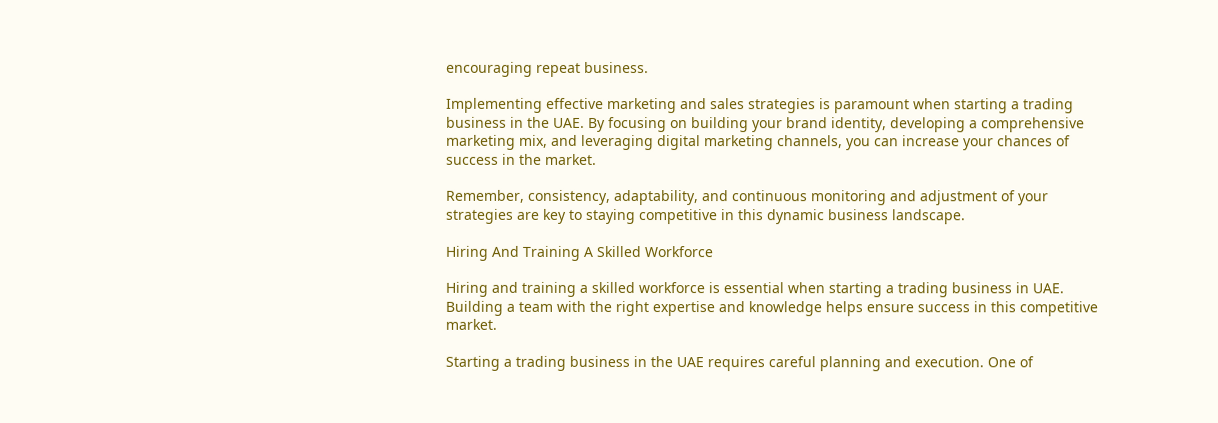encouraging repeat business.

Implementing effective marketing and sales strategies is paramount when starting a trading business in the UAE. By focusing on building your brand identity, developing a comprehensive marketing mix, and leveraging digital marketing channels, you can increase your chances of success in the market.

Remember, consistency, adaptability, and continuous monitoring and adjustment of your strategies are key to staying competitive in this dynamic business landscape.

Hiring And Training A Skilled Workforce

Hiring and training a skilled workforce is essential when starting a trading business in UAE. Building a team with the right expertise and knowledge helps ensure success in this competitive market.

Starting a trading business in the UAE requires careful planning and execution. One of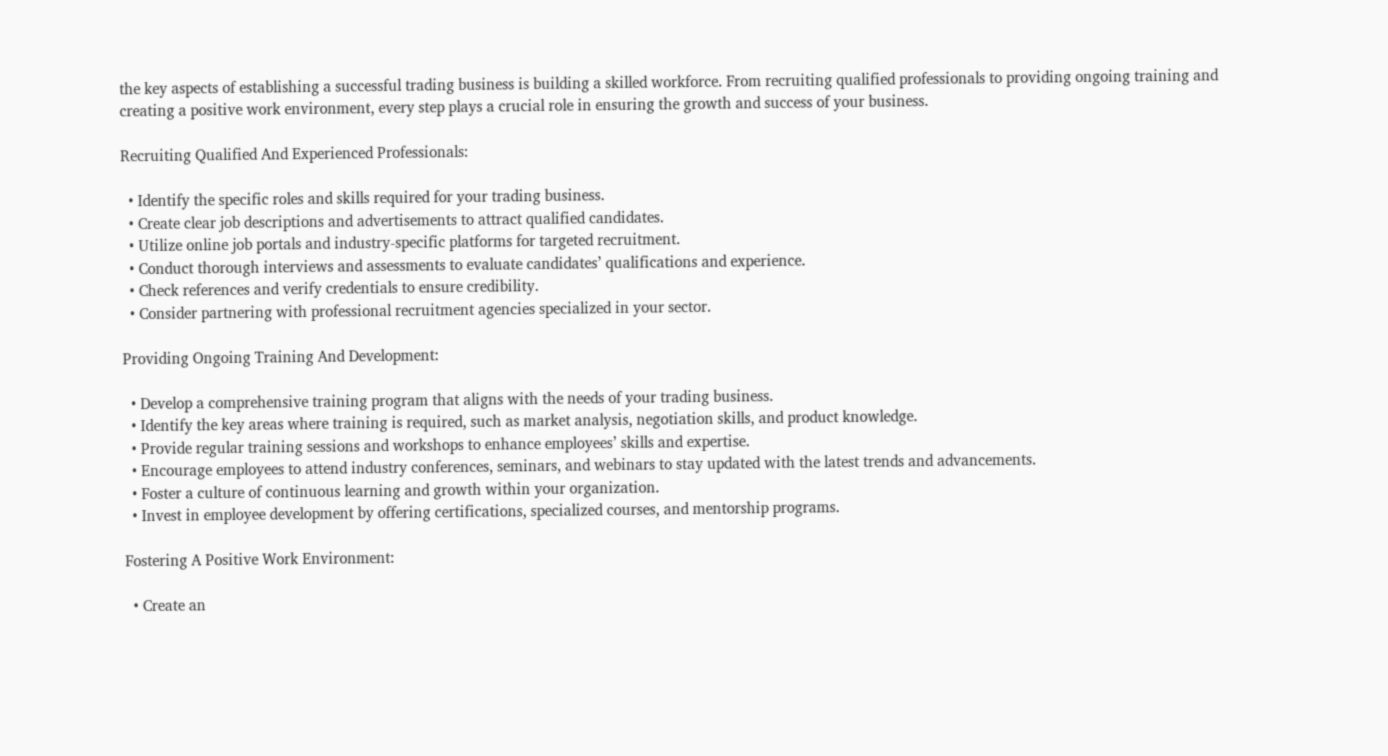the key aspects of establishing a successful trading business is building a skilled workforce. From recruiting qualified professionals to providing ongoing training and creating a positive work environment, every step plays a crucial role in ensuring the growth and success of your business.

Recruiting Qualified And Experienced Professionals:

  • Identify the specific roles and skills required for your trading business.
  • Create clear job descriptions and advertisements to attract qualified candidates.
  • Utilize online job portals and industry-specific platforms for targeted recruitment.
  • Conduct thorough interviews and assessments to evaluate candidates’ qualifications and experience.
  • Check references and verify credentials to ensure credibility.
  • Consider partnering with professional recruitment agencies specialized in your sector.

Providing Ongoing Training And Development:

  • Develop a comprehensive training program that aligns with the needs of your trading business.
  • Identify the key areas where training is required, such as market analysis, negotiation skills, and product knowledge.
  • Provide regular training sessions and workshops to enhance employees’ skills and expertise.
  • Encourage employees to attend industry conferences, seminars, and webinars to stay updated with the latest trends and advancements.
  • Foster a culture of continuous learning and growth within your organization.
  • Invest in employee development by offering certifications, specialized courses, and mentorship programs.

Fostering A Positive Work Environment:

  • Create an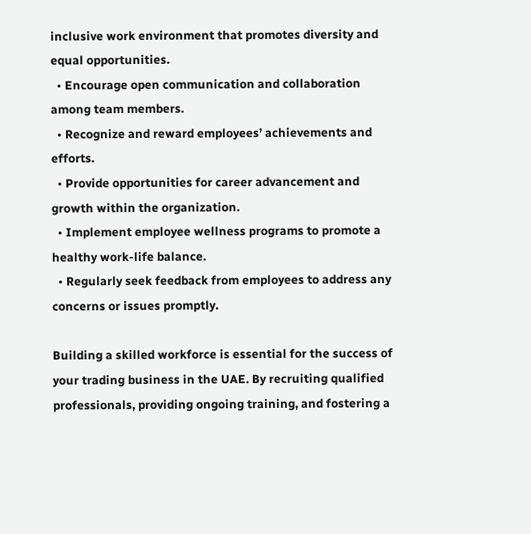inclusive work environment that promotes diversity and equal opportunities.
  • Encourage open communication and collaboration among team members.
  • Recognize and reward employees’ achievements and efforts.
  • Provide opportunities for career advancement and growth within the organization.
  • Implement employee wellness programs to promote a healthy work-life balance.
  • Regularly seek feedback from employees to address any concerns or issues promptly.

Building a skilled workforce is essential for the success of your trading business in the UAE. By recruiting qualified professionals, providing ongoing training, and fostering a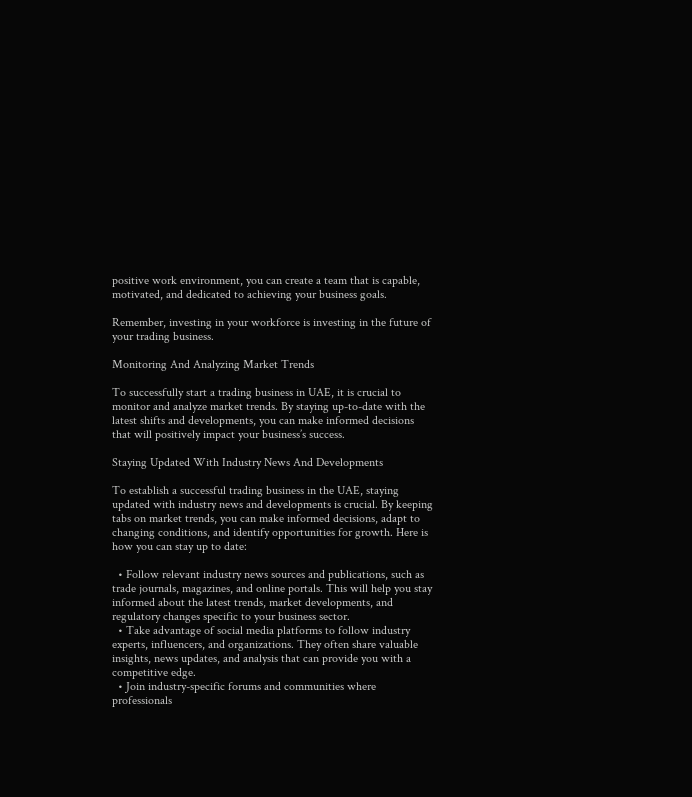positive work environment, you can create a team that is capable, motivated, and dedicated to achieving your business goals.

Remember, investing in your workforce is investing in the future of your trading business.

Monitoring And Analyzing Market Trends

To successfully start a trading business in UAE, it is crucial to monitor and analyze market trends. By staying up-to-date with the latest shifts and developments, you can make informed decisions that will positively impact your business’s success.

Staying Updated With Industry News And Developments

To establish a successful trading business in the UAE, staying updated with industry news and developments is crucial. By keeping tabs on market trends, you can make informed decisions, adapt to changing conditions, and identify opportunities for growth. Here is how you can stay up to date:

  • Follow relevant industry news sources and publications, such as trade journals, magazines, and online portals. This will help you stay informed about the latest trends, market developments, and regulatory changes specific to your business sector.
  • Take advantage of social media platforms to follow industry experts, influencers, and organizations. They often share valuable insights, news updates, and analysis that can provide you with a competitive edge.
  • Join industry-specific forums and communities where professionals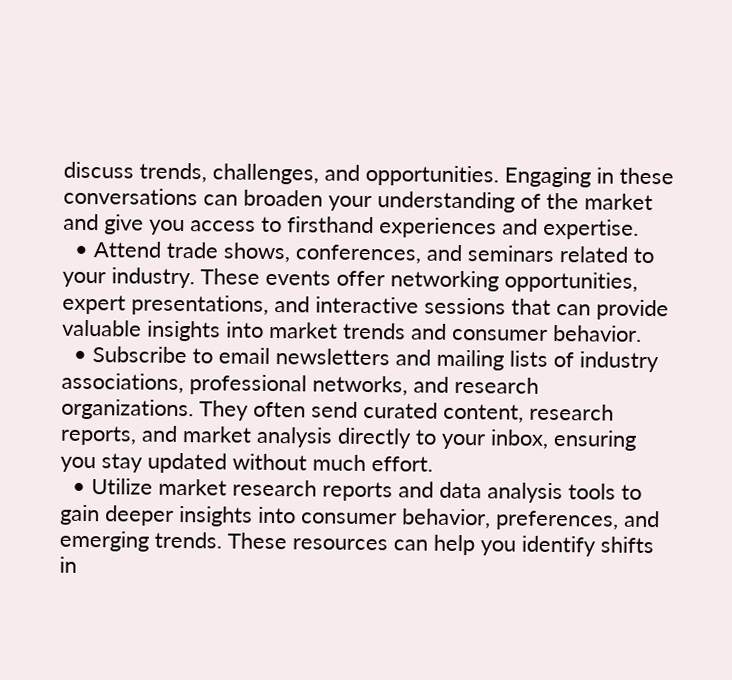discuss trends, challenges, and opportunities. Engaging in these conversations can broaden your understanding of the market and give you access to firsthand experiences and expertise.
  • Attend trade shows, conferences, and seminars related to your industry. These events offer networking opportunities, expert presentations, and interactive sessions that can provide valuable insights into market trends and consumer behavior.
  • Subscribe to email newsletters and mailing lists of industry associations, professional networks, and research organizations. They often send curated content, research reports, and market analysis directly to your inbox, ensuring you stay updated without much effort.
  • Utilize market research reports and data analysis tools to gain deeper insights into consumer behavior, preferences, and emerging trends. These resources can help you identify shifts in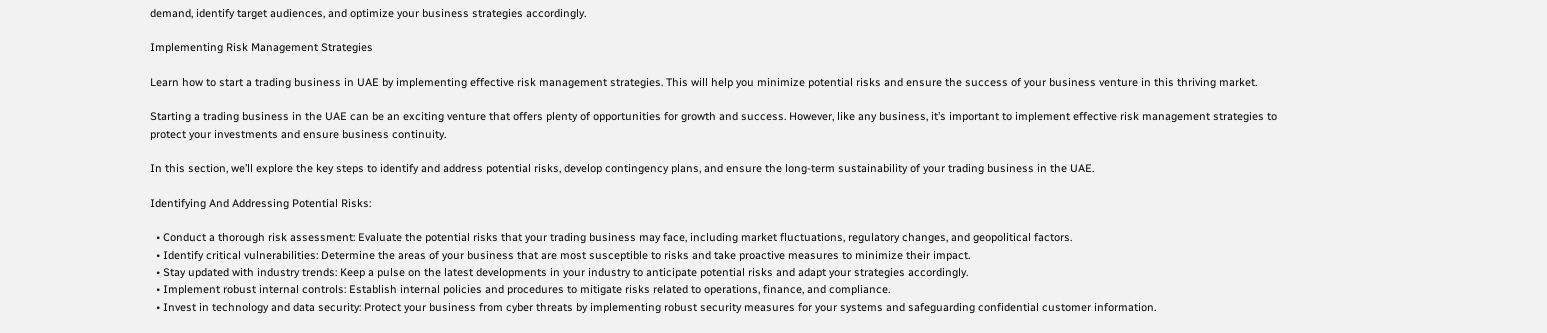demand, identify target audiences, and optimize your business strategies accordingly.

Implementing Risk Management Strategies

Learn how to start a trading business in UAE by implementing effective risk management strategies. This will help you minimize potential risks and ensure the success of your business venture in this thriving market.

Starting a trading business in the UAE can be an exciting venture that offers plenty of opportunities for growth and success. However, like any business, it’s important to implement effective risk management strategies to protect your investments and ensure business continuity.

In this section, we’ll explore the key steps to identify and address potential risks, develop contingency plans, and ensure the long-term sustainability of your trading business in the UAE.

Identifying And Addressing Potential Risks:

  • Conduct a thorough risk assessment: Evaluate the potential risks that your trading business may face, including market fluctuations, regulatory changes, and geopolitical factors.
  • Identify critical vulnerabilities: Determine the areas of your business that are most susceptible to risks and take proactive measures to minimize their impact.
  • Stay updated with industry trends: Keep a pulse on the latest developments in your industry to anticipate potential risks and adapt your strategies accordingly.
  • Implement robust internal controls: Establish internal policies and procedures to mitigate risks related to operations, finance, and compliance.
  • Invest in technology and data security: Protect your business from cyber threats by implementing robust security measures for your systems and safeguarding confidential customer information.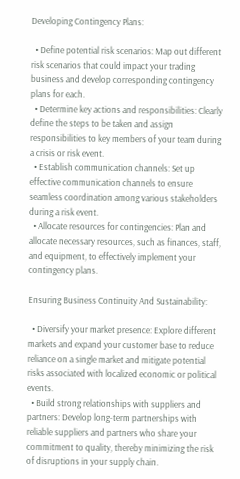Developing Contingency Plans:

  • Define potential risk scenarios: Map out different risk scenarios that could impact your trading business and develop corresponding contingency plans for each.
  • Determine key actions and responsibilities: Clearly define the steps to be taken and assign responsibilities to key members of your team during a crisis or risk event.
  • Establish communication channels: Set up effective communication channels to ensure seamless coordination among various stakeholders during a risk event.
  • Allocate resources for contingencies: Plan and allocate necessary resources, such as finances, staff, and equipment, to effectively implement your contingency plans.

Ensuring Business Continuity And Sustainability:

  • Diversify your market presence: Explore different markets and expand your customer base to reduce reliance on a single market and mitigate potential risks associated with localized economic or political events.
  • Build strong relationships with suppliers and partners: Develop long-term partnerships with reliable suppliers and partners who share your commitment to quality, thereby minimizing the risk of disruptions in your supply chain.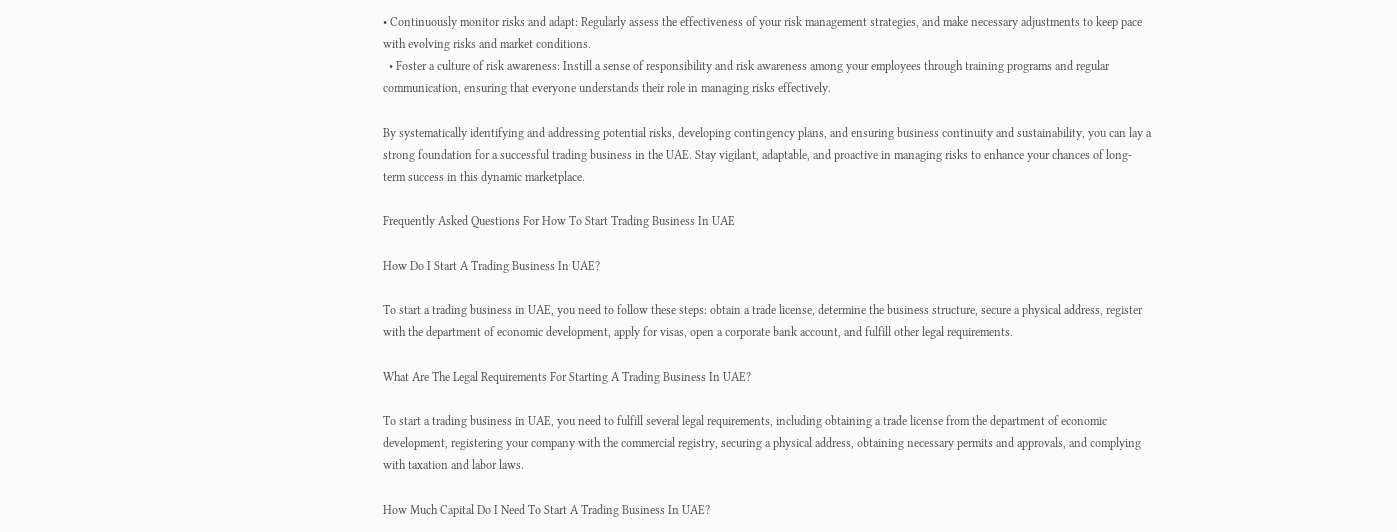• Continuously monitor risks and adapt: Regularly assess the effectiveness of your risk management strategies, and make necessary adjustments to keep pace with evolving risks and market conditions.
  • Foster a culture of risk awareness: Instill a sense of responsibility and risk awareness among your employees through training programs and regular communication, ensuring that everyone understands their role in managing risks effectively.

By systematically identifying and addressing potential risks, developing contingency plans, and ensuring business continuity and sustainability, you can lay a strong foundation for a successful trading business in the UAE. Stay vigilant, adaptable, and proactive in managing risks to enhance your chances of long-term success in this dynamic marketplace.

Frequently Asked Questions For How To Start Trading Business In UAE

How Do I Start A Trading Business In UAE?

To start a trading business in UAE, you need to follow these steps: obtain a trade license, determine the business structure, secure a physical address, register with the department of economic development, apply for visas, open a corporate bank account, and fulfill other legal requirements.

What Are The Legal Requirements For Starting A Trading Business In UAE?

To start a trading business in UAE, you need to fulfill several legal requirements, including obtaining a trade license from the department of economic development, registering your company with the commercial registry, securing a physical address, obtaining necessary permits and approvals, and complying with taxation and labor laws.

How Much Capital Do I Need To Start A Trading Business In UAE?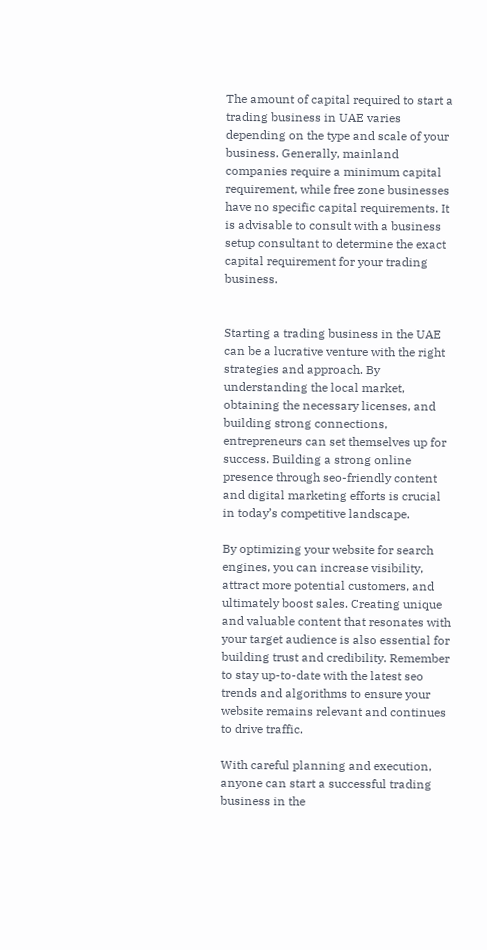The amount of capital required to start a trading business in UAE varies depending on the type and scale of your business. Generally, mainland companies require a minimum capital requirement, while free zone businesses have no specific capital requirements. It is advisable to consult with a business setup consultant to determine the exact capital requirement for your trading business.


Starting a trading business in the UAE can be a lucrative venture with the right strategies and approach. By understanding the local market, obtaining the necessary licenses, and building strong connections, entrepreneurs can set themselves up for success. Building a strong online presence through seo-friendly content and digital marketing efforts is crucial in today’s competitive landscape.

By optimizing your website for search engines, you can increase visibility, attract more potential customers, and ultimately boost sales. Creating unique and valuable content that resonates with your target audience is also essential for building trust and credibility. Remember to stay up-to-date with the latest seo trends and algorithms to ensure your website remains relevant and continues to drive traffic.

With careful planning and execution, anyone can start a successful trading business in the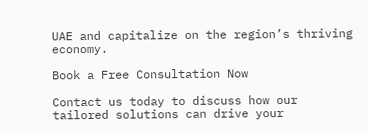UAE and capitalize on the region’s thriving economy.

Book a Free Consultation Now

Contact us today to discuss how our tailored solutions can drive your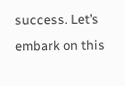success. Let’s embark on this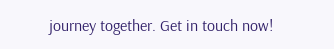journey together. Get in touch now!